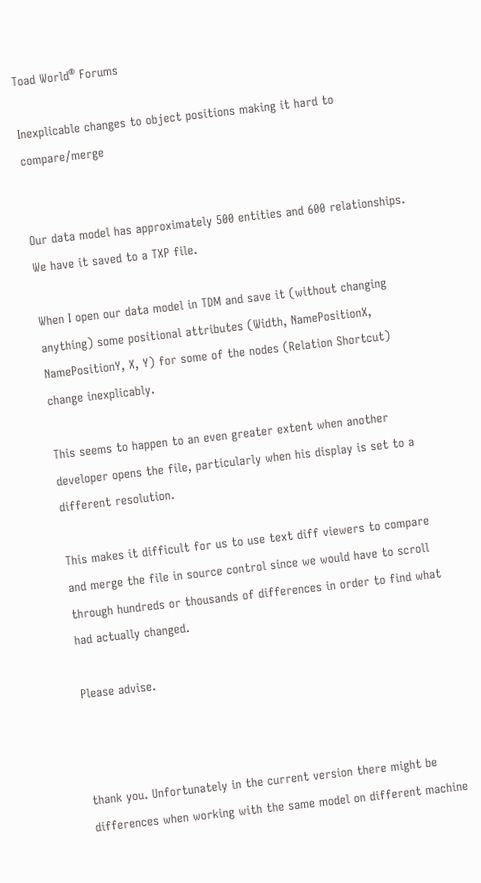Toad World® Forums

Inexplicable changes to object positions making it hard to compare/merge


Our data model has approximately 500 entities and 600 relationships. We have it saved to a TXP file.

When I open our data model in TDM and save it (without changing anything) some positional attributes (Width, NamePositionX, NamePositionY, X, Y) for some of the nodes (Relation Shortcut) change inexplicably.

This seems to happen to an even greater extent when another developer opens the file, particularly when his display is set to a different resolution.

This makes it difficult for us to use text diff viewers to compare and merge the file in source control since we would have to scroll through hundreds or thousands of differences in order to find what had actually changed.

Please advise.



thank you. Unfortunately in the current version there might be differences when working with the same model on different machine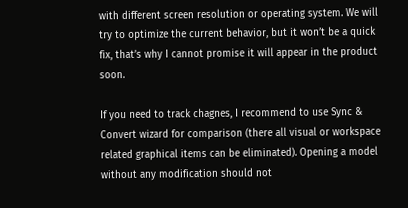with different screen resolution or operating system. We will try to optimize the current behavior, but it won’t be a quick fix, that’s why I cannot promise it will appear in the product soon.

If you need to track chagnes, I recommend to use Sync & Convert wizard for comparison (there all visual or workspace related graphical items can be eliminated). Opening a model without any modification should not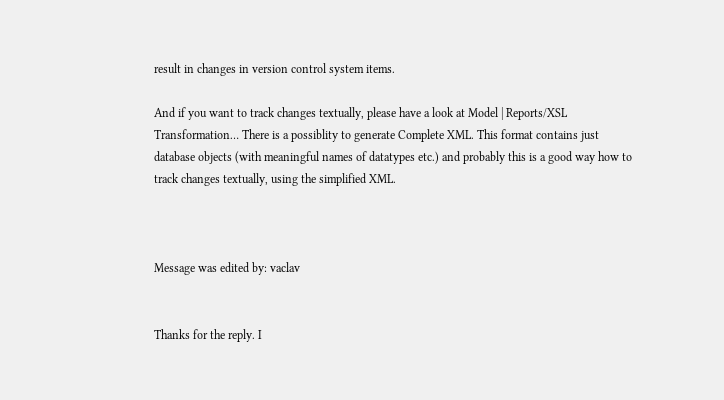result in changes in version control system items.

And if you want to track changes textually, please have a look at Model | Reports/XSL Transformation… There is a possiblity to generate Complete XML. This format contains just database objects (with meaningful names of datatypes etc.) and probably this is a good way how to track changes textually, using the simplified XML.



Message was edited by: vaclav


Thanks for the reply. I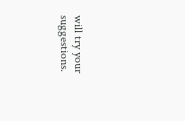will try your suggestions.